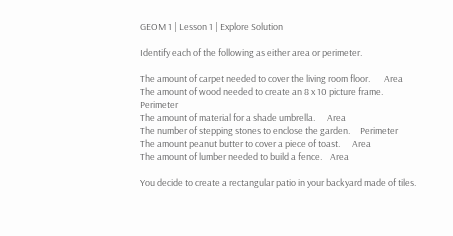GEOM 1 | Lesson 1 | Explore Solution

Identify each of the following as either area or perimeter.

The amount of carpet needed to cover the living room floor.       Area
The amount of wood needed to create an 8 x 10 picture frame.      Perimeter
The amount of material for a shade umbrella.      Area
The number of stepping stones to enclose the garden.     Perimeter
The amount peanut butter to cover a piece of toast.      Area
The amount of lumber needed to build a fence.    Area

You decide to create a rectangular patio in your backyard made of tiles.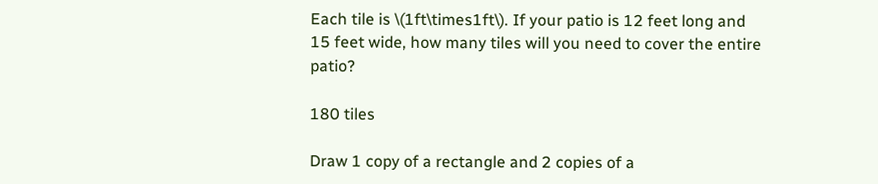Each tile is \(1ft\times1ft\). If your patio is 12 feet long and 15 feet wide, how many tiles will you need to cover the entire patio?

180 tiles

Draw 1 copy of a rectangle and 2 copies of a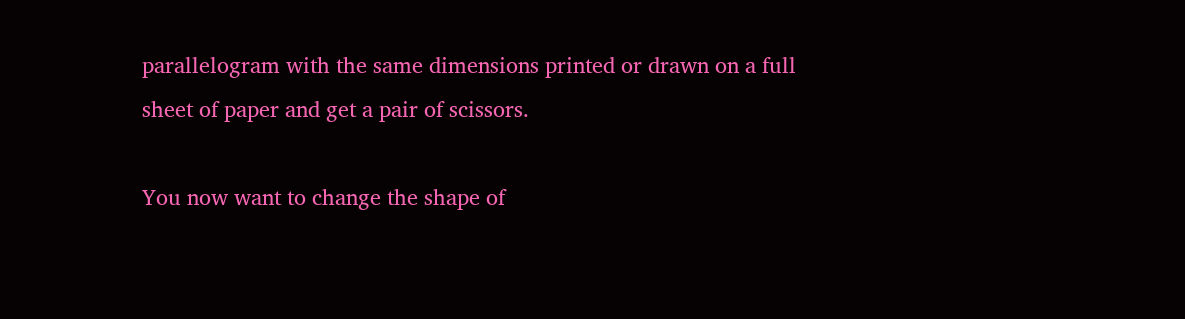parallelogram with the same dimensions printed or drawn on a full sheet of paper and get a pair of scissors.

You now want to change the shape of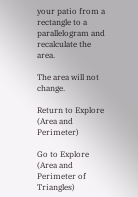your patio from a rectangle to a parallelogram and recalculate the area.

The area will not change.

Return to Explore (Area and Perimeter)

Go to Explore (Area and Perimeter of Triangles)